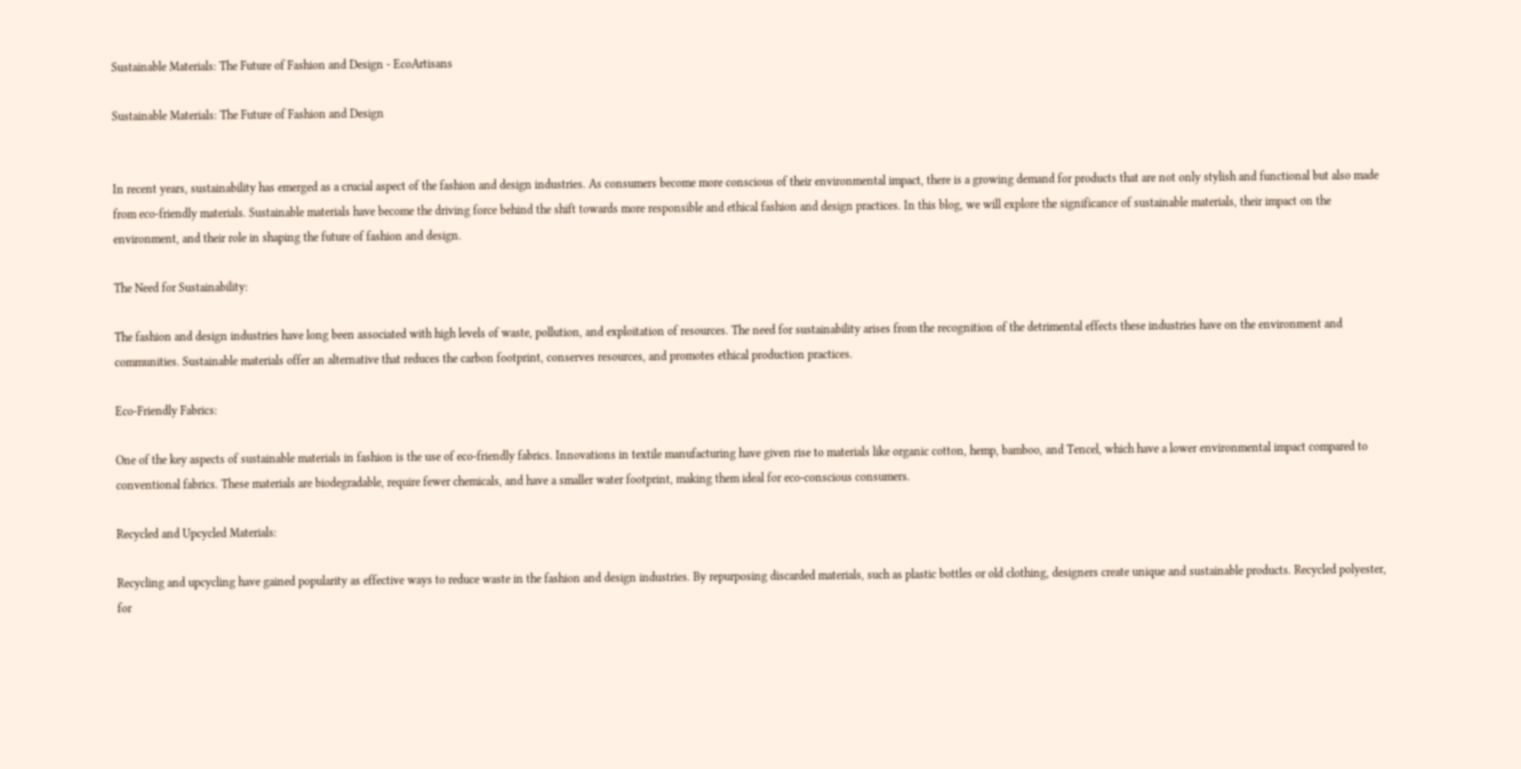Sustainable Materials: The Future of Fashion and Design - EcoArtisans

Sustainable Materials: The Future of Fashion and Design


In recent years, sustainability has emerged as a crucial aspect of the fashion and design industries. As consumers become more conscious of their environmental impact, there is a growing demand for products that are not only stylish and functional but also made from eco-friendly materials. Sustainable materials have become the driving force behind the shift towards more responsible and ethical fashion and design practices. In this blog, we will explore the significance of sustainable materials, their impact on the environment, and their role in shaping the future of fashion and design.

The Need for Sustainability:

The fashion and design industries have long been associated with high levels of waste, pollution, and exploitation of resources. The need for sustainability arises from the recognition of the detrimental effects these industries have on the environment and communities. Sustainable materials offer an alternative that reduces the carbon footprint, conserves resources, and promotes ethical production practices.

Eco-Friendly Fabrics:

One of the key aspects of sustainable materials in fashion is the use of eco-friendly fabrics. Innovations in textile manufacturing have given rise to materials like organic cotton, hemp, bamboo, and Tencel, which have a lower environmental impact compared to conventional fabrics. These materials are biodegradable, require fewer chemicals, and have a smaller water footprint, making them ideal for eco-conscious consumers.

Recycled and Upcycled Materials:

Recycling and upcycling have gained popularity as effective ways to reduce waste in the fashion and design industries. By repurposing discarded materials, such as plastic bottles or old clothing, designers create unique and sustainable products. Recycled polyester, for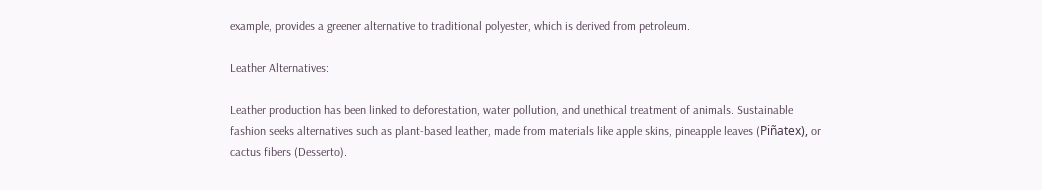example, provides a greener alternative to traditional polyester, which is derived from petroleum.

Leather Alternatives:

Leather production has been linked to deforestation, water pollution, and unethical treatment of animals. Sustainable fashion seeks alternatives such as plant-based leather, made from materials like apple skins, pineapple leaves (Piñatex), or cactus fibers (Desserto).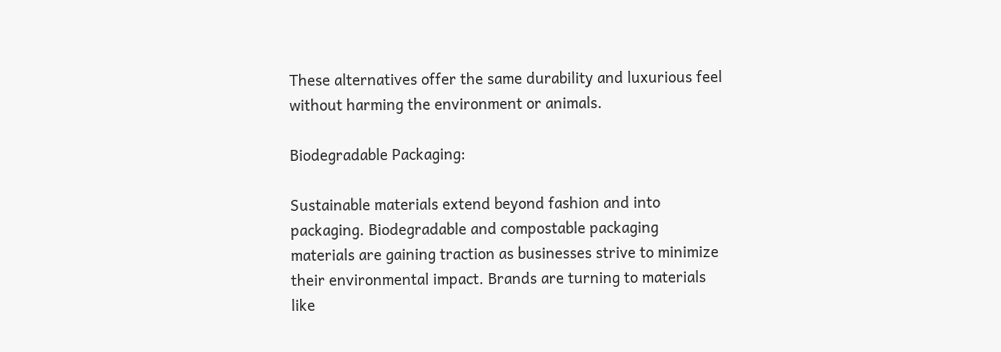These alternatives offer the same durability and luxurious feel without harming the environment or animals.

Biodegradable Packaging:

Sustainable materials extend beyond fashion and into packaging. Biodegradable and compostable packaging materials are gaining traction as businesses strive to minimize their environmental impact. Brands are turning to materials like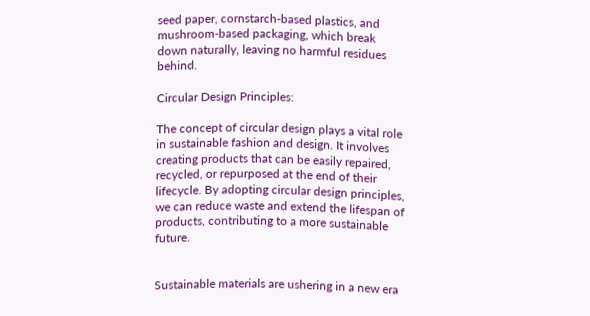seed paper, cornstarch-based plastics, and mushroom-based packaging, which break down naturally, leaving no harmful residues behind.

Circular Design Principles:

The concept of circular design plays a vital role in sustainable fashion and design. It involves creating products that can be easily repaired, recycled, or repurposed at the end of their lifecycle. By adopting circular design principles, we can reduce waste and extend the lifespan of products, contributing to a more sustainable future.


Sustainable materials are ushering in a new era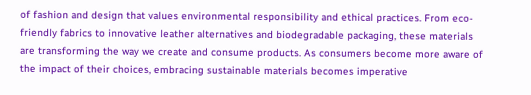of fashion and design that values environmental responsibility and ethical practices. From eco-friendly fabrics to innovative leather alternatives and biodegradable packaging, these materials are transforming the way we create and consume products. As consumers become more aware of the impact of their choices, embracing sustainable materials becomes imperative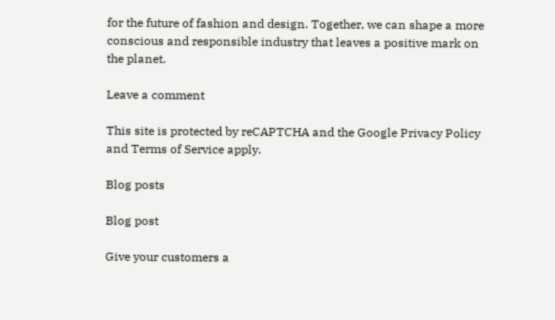for the future of fashion and design. Together, we can shape a more conscious and responsible industry that leaves a positive mark on the planet.

Leave a comment

This site is protected by reCAPTCHA and the Google Privacy Policy and Terms of Service apply.

Blog posts

Blog post

Give your customers a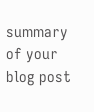summary of your blog post